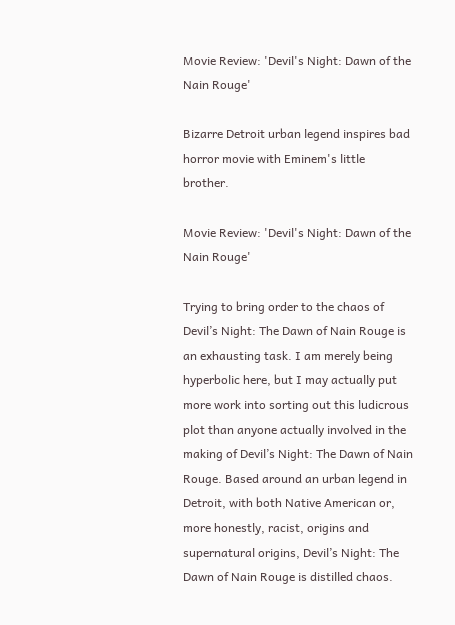Movie Review: 'Devil's Night: Dawn of the Nain Rouge'

Bizarre Detroit urban legend inspires bad horror movie with Eminem's little brother.

Movie Review: 'Devil's Night: Dawn of the Nain Rouge'

Trying to bring order to the chaos of Devil’s Night: The Dawn of Nain Rouge is an exhausting task. I am merely being hyperbolic here, but I may actually put more work into sorting out this ludicrous plot than anyone actually involved in the making of Devil’s Night: The Dawn of Nain Rouge. Based around an urban legend in Detroit, with both Native American or, more honestly, racist, origins and supernatural origins, Devil’s Night: The Dawn of Nain Rouge is distilled chaos.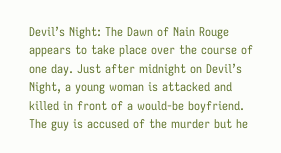Devil’s Night: The Dawn of Nain Rouge appears to take place over the course of one day. Just after midnight on Devil’s Night, a young woman is attacked and killed in front of a would-be boyfriend. The guy is accused of the murder but he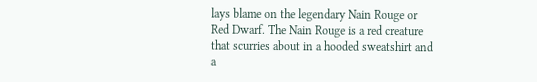lays blame on the legendary Nain Rouge or Red Dwarf. The Nain Rouge is a red creature that scurries about in a hooded sweatshirt and a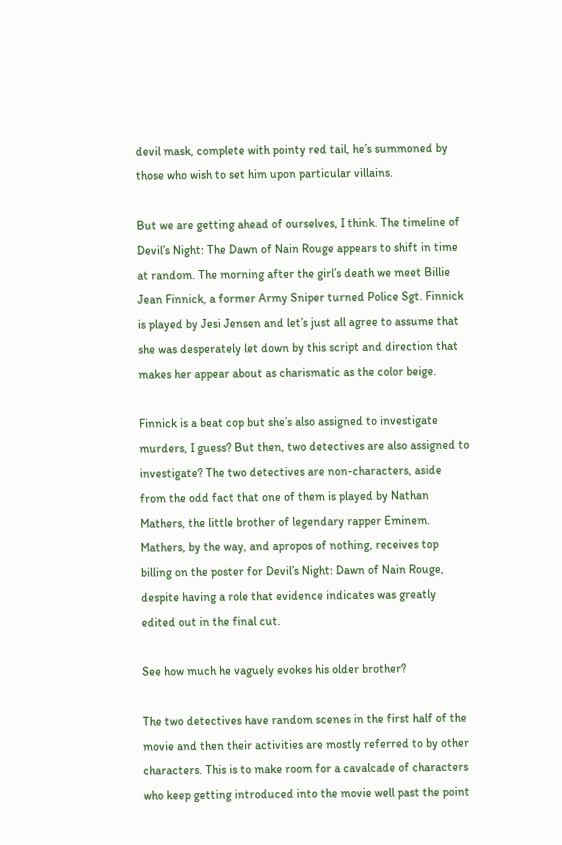devil mask, complete with pointy red tail, he’s summoned by those who wish to set him upon particular villains.

But we are getting ahead of ourselves, I think. The timeline of Devil’s Night: The Dawn of Nain Rouge appears to shift in time at random. The morning after the girl’s death we meet Billie Jean Finnick, a former Army Sniper turned Police Sgt. Finnick is played by Jesi Jensen and let’s just all agree to assume that she was desperately let down by this script and direction that makes her appear about as charismatic as the color beige.

Finnick is a beat cop but she’s also assigned to investigate murders, I guess? But then, two detectives are also assigned to investigate? The two detectives are non-characters, aside from the odd fact that one of them is played by Nathan Mathers, the little brother of legendary rapper Eminem. Mathers, by the way, and apropos of nothing, receives top billing on the poster for Devil’s Night: Dawn of Nain Rouge, despite having a role that evidence indicates was greatly edited out in the final cut.

See how much he vaguely evokes his older brother?

The two detectives have random scenes in the first half of the movie and then their activities are mostly referred to by other characters. This is to make room for a cavalcade of characters who keep getting introduced into the movie well past the point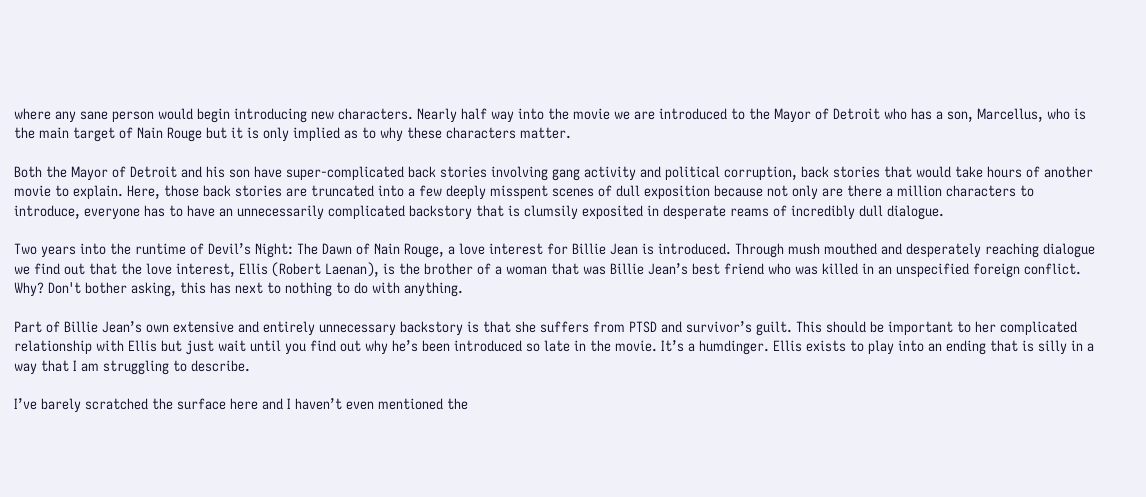where any sane person would begin introducing new characters. Nearly half way into the movie we are introduced to the Mayor of Detroit who has a son, Marcellus, who is the main target of Nain Rouge but it is only implied as to why these characters matter.

Both the Mayor of Detroit and his son have super-complicated back stories involving gang activity and political corruption, back stories that would take hours of another movie to explain. Here, those back stories are truncated into a few deeply misspent scenes of dull exposition because not only are there a million characters to introduce, everyone has to have an unnecessarily complicated backstory that is clumsily exposited in desperate reams of incredibly dull dialogue.

Two years into the runtime of Devil’s Night: The Dawn of Nain Rouge, a love interest for Billie Jean is introduced. Through mush mouthed and desperately reaching dialogue we find out that the love interest, Ellis (Robert Laenan), is the brother of a woman that was Billie Jean’s best friend who was killed in an unspecified foreign conflict. Why? Don't bother asking, this has next to nothing to do with anything.

Part of Billie Jean’s own extensive and entirely unnecessary backstory is that she suffers from PTSD and survivor’s guilt. This should be important to her complicated relationship with Ellis but just wait until you find out why he’s been introduced so late in the movie. It’s a humdinger. Ellis exists to play into an ending that is silly in a way that I am struggling to describe.

I’ve barely scratched the surface here and I haven’t even mentioned the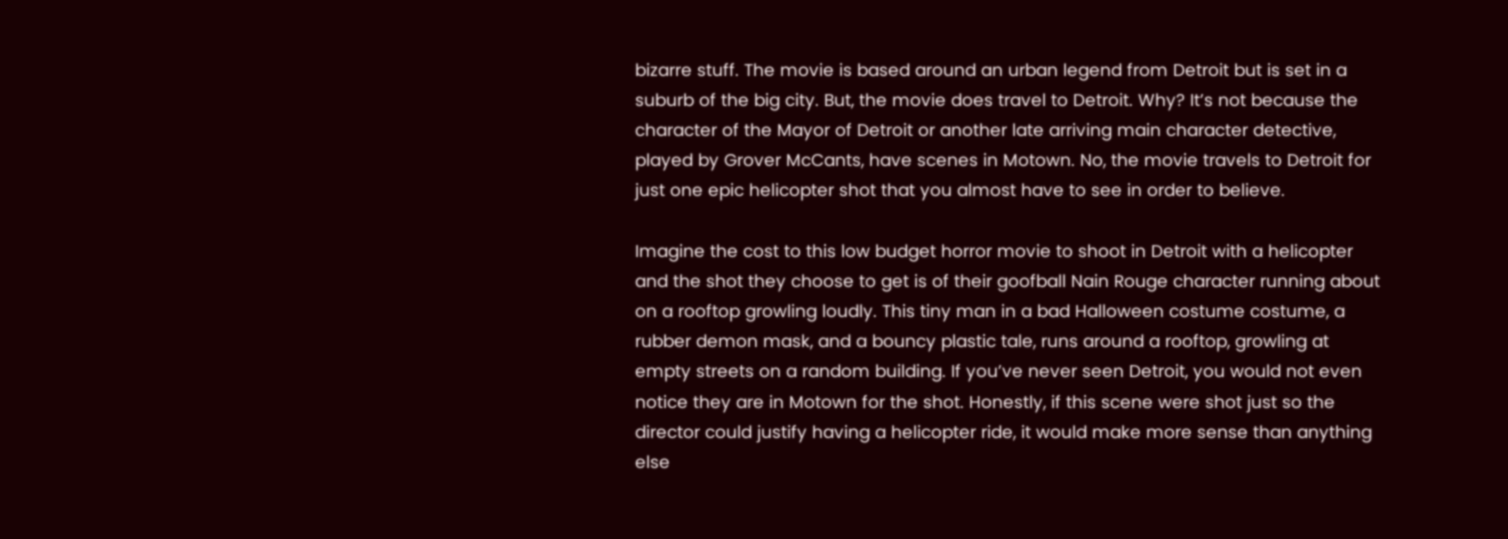bizarre stuff. The movie is based around an urban legend from Detroit but is set in a suburb of the big city. But, the movie does travel to Detroit. Why? It’s not because the character of the Mayor of Detroit or another late arriving main character detective, played by Grover McCants, have scenes in Motown. No, the movie travels to Detroit for just one epic helicopter shot that you almost have to see in order to believe.

Imagine the cost to this low budget horror movie to shoot in Detroit with a helicopter and the shot they choose to get is of their goofball Nain Rouge character running about on a rooftop growling loudly. This tiny man in a bad Halloween costume costume, a rubber demon mask, and a bouncy plastic tale, runs around a rooftop, growling at empty streets on a random building. If you’ve never seen Detroit, you would not even notice they are in Motown for the shot. Honestly, if this scene were shot just so the director could justify having a helicopter ride, it would make more sense than anything else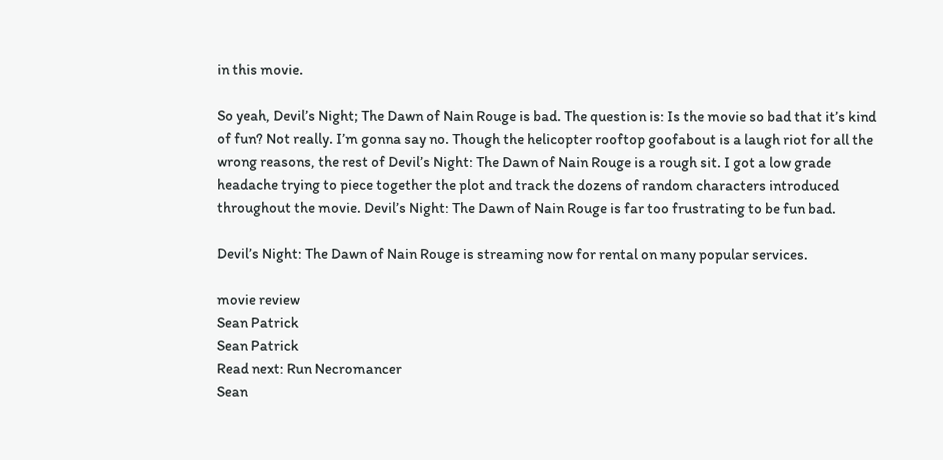in this movie.

So yeah, Devil’s Night; The Dawn of Nain Rouge is bad. The question is: Is the movie so bad that it’s kind of fun? Not really. I’m gonna say no. Though the helicopter rooftop goofabout is a laugh riot for all the wrong reasons, the rest of Devil’s Night: The Dawn of Nain Rouge is a rough sit. I got a low grade headache trying to piece together the plot and track the dozens of random characters introduced throughout the movie. Devil’s Night: The Dawn of Nain Rouge is far too frustrating to be fun bad.

Devil’s Night: The Dawn of Nain Rouge is streaming now for rental on many popular services.

movie review
Sean Patrick
Sean Patrick
Read next: Run Necromancer
Sean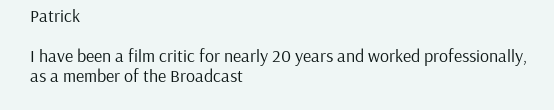Patrick

I have been a film critic for nearly 20 years and worked professionally, as a member of the Broadcast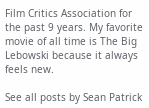Film Critics Association for the past 9 years. My favorite movie of all time is The Big Lebowski because it always feels new.

See all posts by Sean Patrick